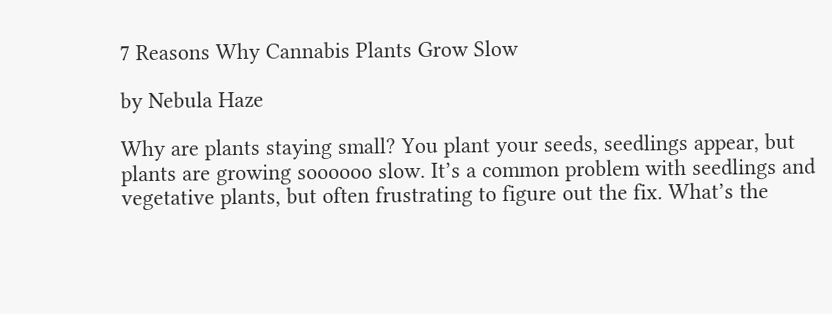7 Reasons Why Cannabis Plants Grow Slow

by Nebula Haze

Why are plants staying small? You plant your seeds, seedlings appear, but plants are growing soooooo slow. It’s a common problem with seedlings and vegetative plants, but often frustrating to figure out the fix. What’s the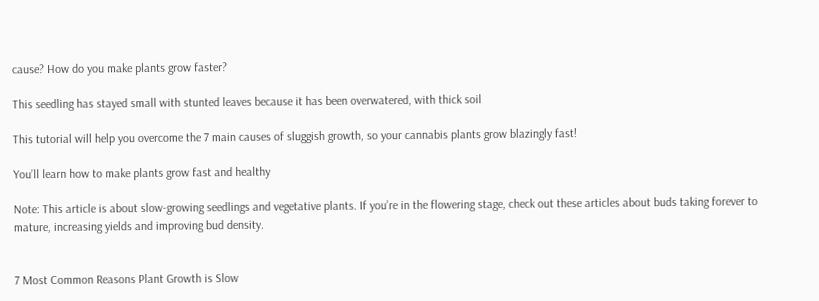cause? How do you make plants grow faster?

This seedling has stayed small with stunted leaves because it has been overwatered, with thick soil

This tutorial will help you overcome the 7 main causes of sluggish growth, so your cannabis plants grow blazingly fast!

You’ll learn how to make plants grow fast and healthy

Note: This article is about slow-growing seedlings and vegetative plants. If you’re in the flowering stage, check out these articles about buds taking forever to mature, increasing yields and improving bud density.


7 Most Common Reasons Plant Growth is Slow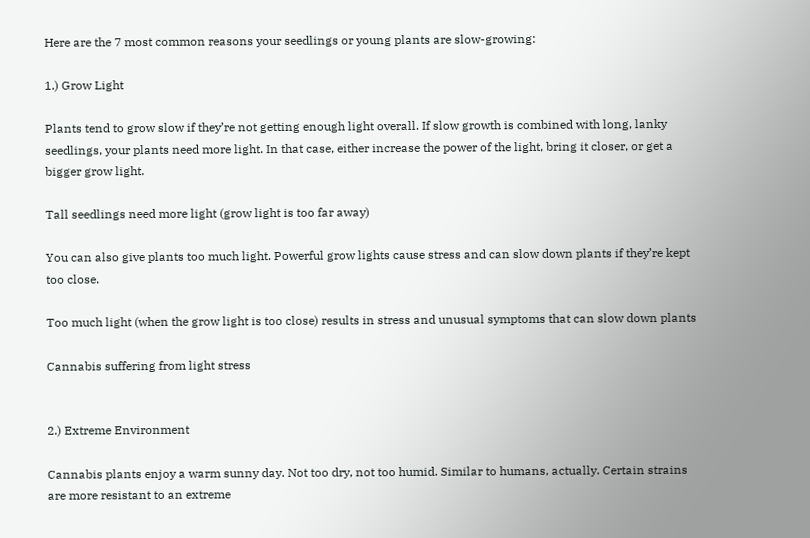Here are the 7 most common reasons your seedlings or young plants are slow-growing:

1.) Grow Light

Plants tend to grow slow if they’re not getting enough light overall. If slow growth is combined with long, lanky seedlings, your plants need more light. In that case, either increase the power of the light, bring it closer, or get a bigger grow light.

Tall seedlings need more light (grow light is too far away)

You can also give plants too much light. Powerful grow lights cause stress and can slow down plants if they’re kept too close.

Too much light (when the grow light is too close) results in stress and unusual symptoms that can slow down plants

Cannabis suffering from light stress


2.) Extreme Environment

Cannabis plants enjoy a warm sunny day. Not too dry, not too humid. Similar to humans, actually. Certain strains are more resistant to an extreme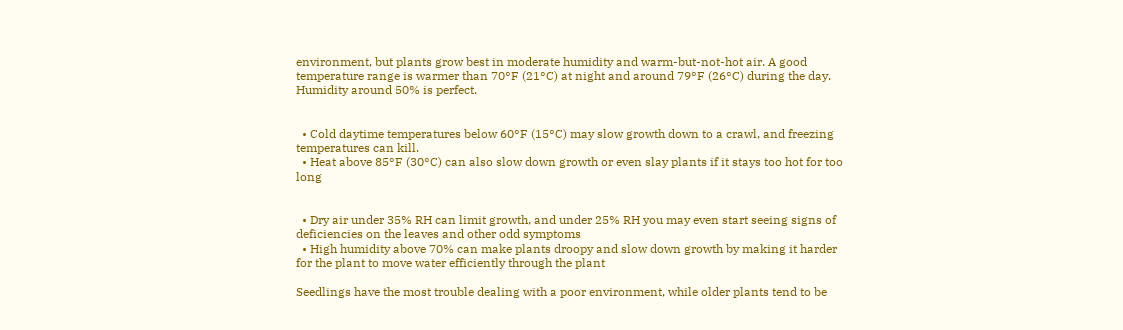environment, but plants grow best in moderate humidity and warm-but-not-hot air. A good temperature range is warmer than 70°F (21°C) at night and around 79°F (26°C) during the day. Humidity around 50% is perfect.


  • Cold daytime temperatures below 60°F (15°C) may slow growth down to a crawl, and freezing temperatures can kill.
  • Heat above 85°F (30°C) can also slow down growth or even slay plants if it stays too hot for too long


  • Dry air under 35% RH can limit growth, and under 25% RH you may even start seeing signs of deficiencies on the leaves and other odd symptoms
  • High humidity above 70% can make plants droopy and slow down growth by making it harder for the plant to move water efficiently through the plant

Seedlings have the most trouble dealing with a poor environment, while older plants tend to be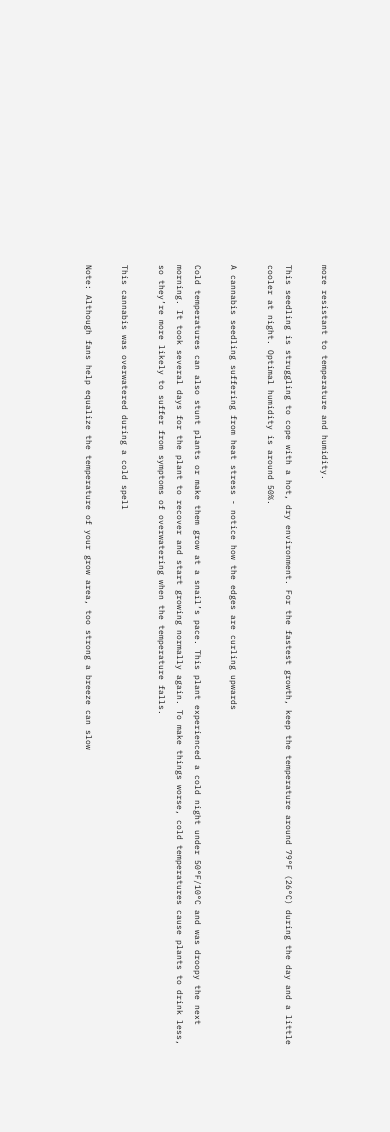more resistant to temperature and humidity.

This seedling is struggling to cope with a hot, dry environment. For the fastest growth, keep the temperature around 79°F (26°C) during the day and a little cooler at night. Optimal humidity is around 50%.

A cannabis seedling suffering from heat stress - notice how the edges are curling upwards

Cold temperatures can also stunt plants or make them grow at a snail’s pace. This plant experienced a cold night under 50°F/10°C and was droopy the next morning. It took several days for the plant to recover and start growing normally again. To make things worse, cold temperatures cause plants to drink less, so they’re more likely to suffer from symptoms of overwatering when the temperature falls.

This cannabis was overwatered during a cold spell

Note: Although fans help equalize the temperature of your grow area, too strong a breeze can slow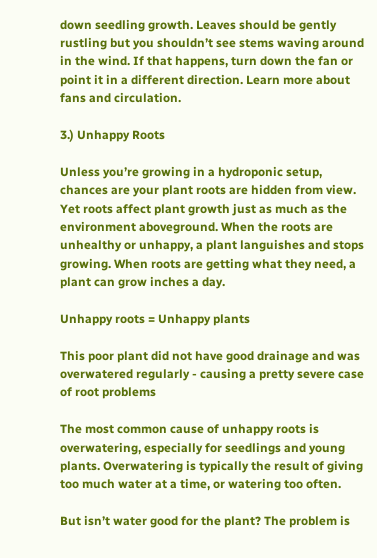down seedling growth. Leaves should be gently rustling but you shouldn’t see stems waving around in the wind. If that happens, turn down the fan or point it in a different direction. Learn more about fans and circulation.

3.) Unhappy Roots

Unless you’re growing in a hydroponic setup, chances are your plant roots are hidden from view. Yet roots affect plant growth just as much as the environment aboveground. When the roots are unhealthy or unhappy, a plant languishes and stops growing. When roots are getting what they need, a plant can grow inches a day.

Unhappy roots = Unhappy plants

This poor plant did not have good drainage and was overwatered regularly - causing a pretty severe case of root problems

The most common cause of unhappy roots is overwatering, especially for seedlings and young plants. Overwatering is typically the result of giving too much water at a time, or watering too often.

But isn’t water good for the plant? The problem is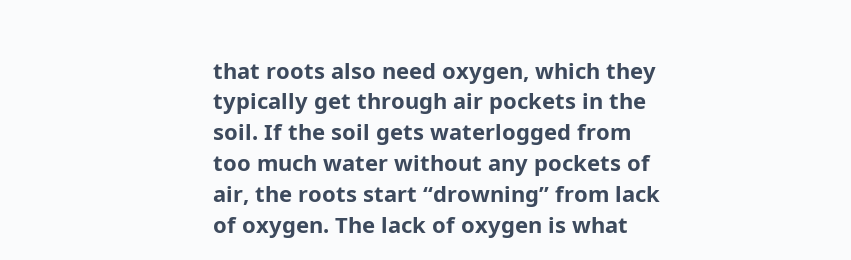that roots also need oxygen, which they typically get through air pockets in the soil. If the soil gets waterlogged from too much water without any pockets of air, the roots start “drowning” from lack of oxygen. The lack of oxygen is what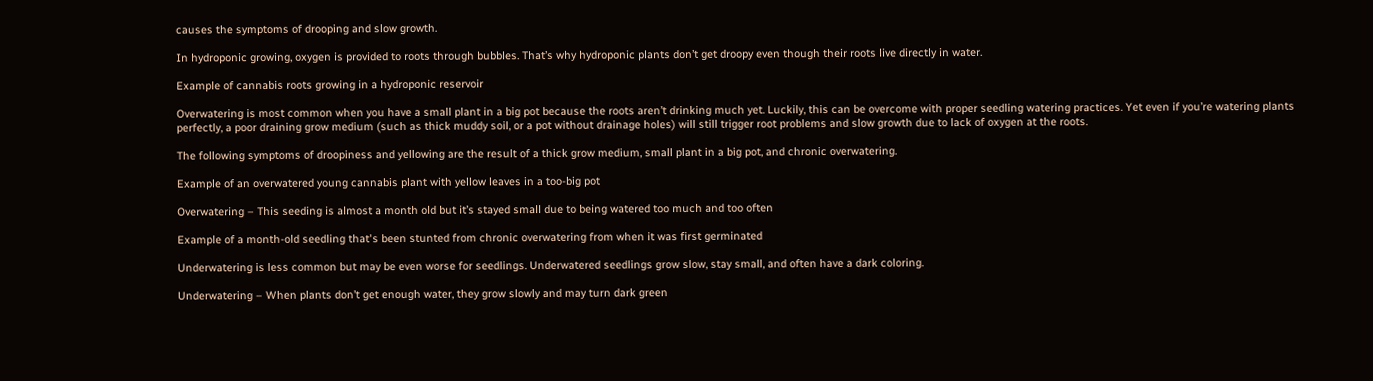causes the symptoms of drooping and slow growth.

In hydroponic growing, oxygen is provided to roots through bubbles. That’s why hydroponic plants don’t get droopy even though their roots live directly in water.

Example of cannabis roots growing in a hydroponic reservoir

Overwatering is most common when you have a small plant in a big pot because the roots aren’t drinking much yet. Luckily, this can be overcome with proper seedling watering practices. Yet even if you’re watering plants perfectly, a poor draining grow medium (such as thick muddy soil, or a pot without drainage holes) will still trigger root problems and slow growth due to lack of oxygen at the roots.

The following symptoms of droopiness and yellowing are the result of a thick grow medium, small plant in a big pot, and chronic overwatering.

Example of an overwatered young cannabis plant with yellow leaves in a too-big pot

Overwatering – This seeding is almost a month old but it’s stayed small due to being watered too much and too often

Example of a month-old seedling that's been stunted from chronic overwatering from when it was first germinated

Underwatering is less common but may be even worse for seedlings. Underwatered seedlings grow slow, stay small, and often have a dark coloring.

Underwatering – When plants don’t get enough water, they grow slowly and may turn dark green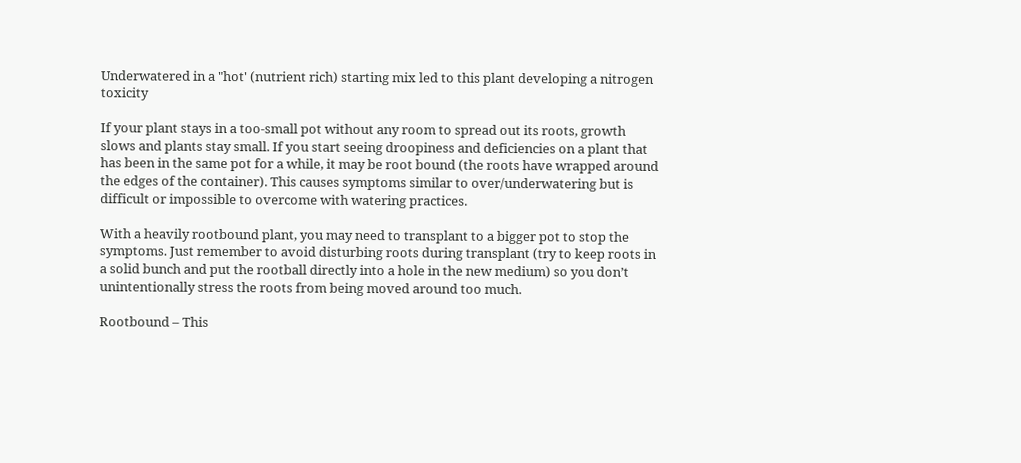Underwatered in a "hot' (nutrient rich) starting mix led to this plant developing a nitrogen toxicity

If your plant stays in a too-small pot without any room to spread out its roots, growth slows and plants stay small. If you start seeing droopiness and deficiencies on a plant that has been in the same pot for a while, it may be root bound (the roots have wrapped around the edges of the container). This causes symptoms similar to over/underwatering but is difficult or impossible to overcome with watering practices.

With a heavily rootbound plant, you may need to transplant to a bigger pot to stop the symptoms. Just remember to avoid disturbing roots during transplant (try to keep roots in a solid bunch and put the rootball directly into a hole in the new medium) so you don’t unintentionally stress the roots from being moved around too much.

Rootbound – This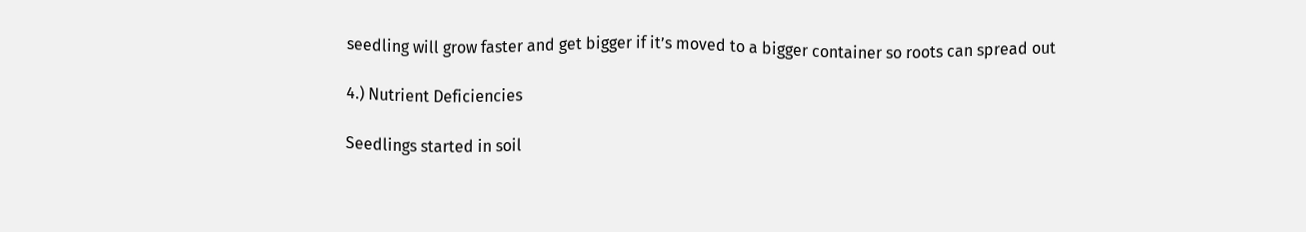seedling will grow faster and get bigger if it’s moved to a bigger container so roots can spread out

4.) Nutrient Deficiencies

Seedlings started in soil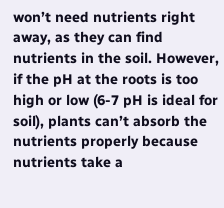won’t need nutrients right away, as they can find nutrients in the soil. However, if the pH at the roots is too high or low (6-7 pH is ideal for soil), plants can’t absorb the nutrients properly because nutrients take a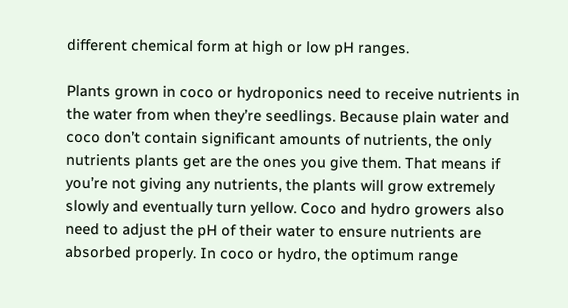different chemical form at high or low pH ranges.

Plants grown in coco or hydroponics need to receive nutrients in the water from when they’re seedlings. Because plain water and coco don’t contain significant amounts of nutrients, the only nutrients plants get are the ones you give them. That means if you’re not giving any nutrients, the plants will grow extremely slowly and eventually turn yellow. Coco and hydro growers also need to adjust the pH of their water to ensure nutrients are absorbed properly. In coco or hydro, the optimum range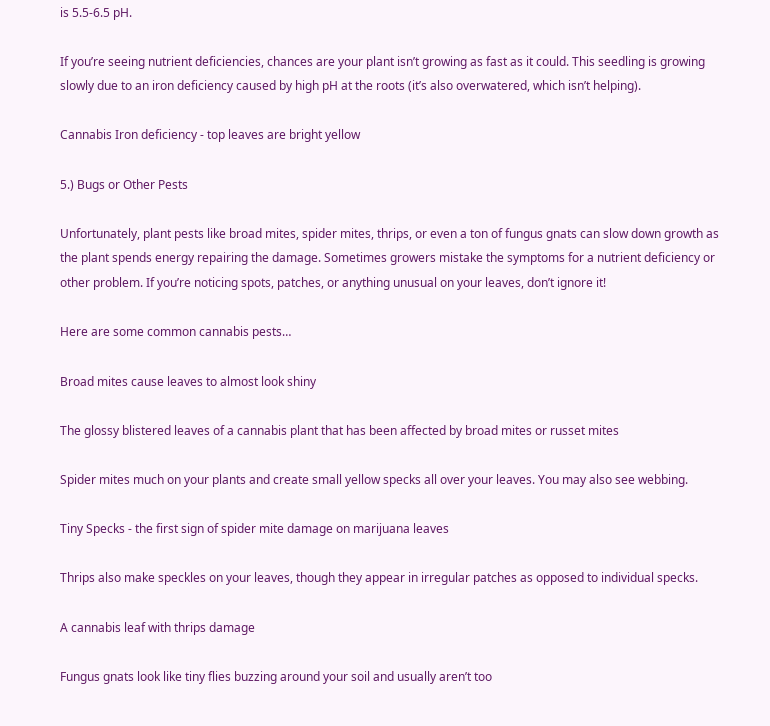is 5.5-6.5 pH.

If you’re seeing nutrient deficiencies, chances are your plant isn’t growing as fast as it could. This seedling is growing slowly due to an iron deficiency caused by high pH at the roots (it’s also overwatered, which isn’t helping).

Cannabis Iron deficiency - top leaves are bright yellow

5.) Bugs or Other Pests

Unfortunately, plant pests like broad mites, spider mites, thrips, or even a ton of fungus gnats can slow down growth as the plant spends energy repairing the damage. Sometimes growers mistake the symptoms for a nutrient deficiency or other problem. If you’re noticing spots, patches, or anything unusual on your leaves, don’t ignore it!

Here are some common cannabis pests…

Broad mites cause leaves to almost look shiny

The glossy blistered leaves of a cannabis plant that has been affected by broad mites or russet mites

Spider mites much on your plants and create small yellow specks all over your leaves. You may also see webbing.

Tiny Specks - the first sign of spider mite damage on marijuana leaves

Thrips also make speckles on your leaves, though they appear in irregular patches as opposed to individual specks.

A cannabis leaf with thrips damage

Fungus gnats look like tiny flies buzzing around your soil and usually aren’t too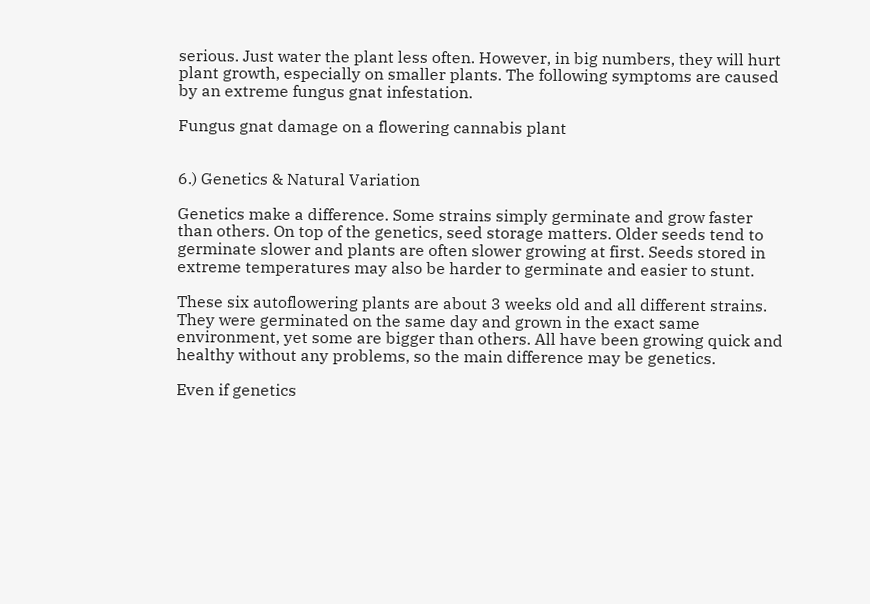serious. Just water the plant less often. However, in big numbers, they will hurt plant growth, especially on smaller plants. The following symptoms are caused by an extreme fungus gnat infestation.

Fungus gnat damage on a flowering cannabis plant


6.) Genetics & Natural Variation

Genetics make a difference. Some strains simply germinate and grow faster than others. On top of the genetics, seed storage matters. Older seeds tend to germinate slower and plants are often slower growing at first. Seeds stored in extreme temperatures may also be harder to germinate and easier to stunt.

These six autoflowering plants are about 3 weeks old and all different strains. They were germinated on the same day and grown in the exact same environment, yet some are bigger than others. All have been growing quick and healthy without any problems, so the main difference may be genetics.

Even if genetics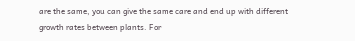are the same, you can give the same care and end up with different growth rates between plants. For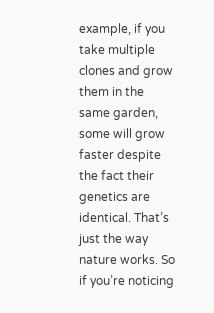example, if you take multiple clones and grow them in the same garden, some will grow faster despite the fact their genetics are identical. That’s just the way nature works. So if you’re noticing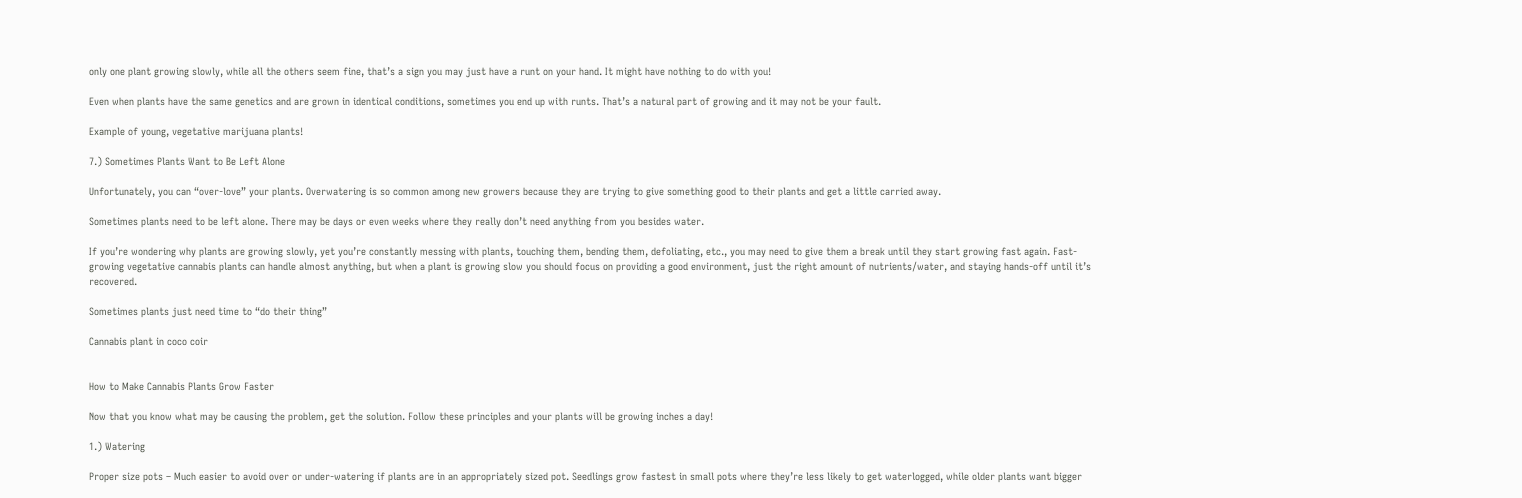only one plant growing slowly, while all the others seem fine, that’s a sign you may just have a runt on your hand. It might have nothing to do with you!

Even when plants have the same genetics and are grown in identical conditions, sometimes you end up with runts. That’s a natural part of growing and it may not be your fault.

Example of young, vegetative marijuana plants!

7.) Sometimes Plants Want to Be Left Alone

Unfortunately, you can “over-love” your plants. Overwatering is so common among new growers because they are trying to give something good to their plants and get a little carried away.

Sometimes plants need to be left alone. There may be days or even weeks where they really don’t need anything from you besides water.

If you’re wondering why plants are growing slowly, yet you’re constantly messing with plants, touching them, bending them, defoliating, etc., you may need to give them a break until they start growing fast again. Fast-growing vegetative cannabis plants can handle almost anything, but when a plant is growing slow you should focus on providing a good environment, just the right amount of nutrients/water, and staying hands-off until it’s recovered.

Sometimes plants just need time to “do their thing”

Cannabis plant in coco coir


How to Make Cannabis Plants Grow Faster

Now that you know what may be causing the problem, get the solution. Follow these principles and your plants will be growing inches a day!

1.) Watering

Proper size pots – Much easier to avoid over or under-watering if plants are in an appropriately sized pot. Seedlings grow fastest in small pots where they’re less likely to get waterlogged, while older plants want bigger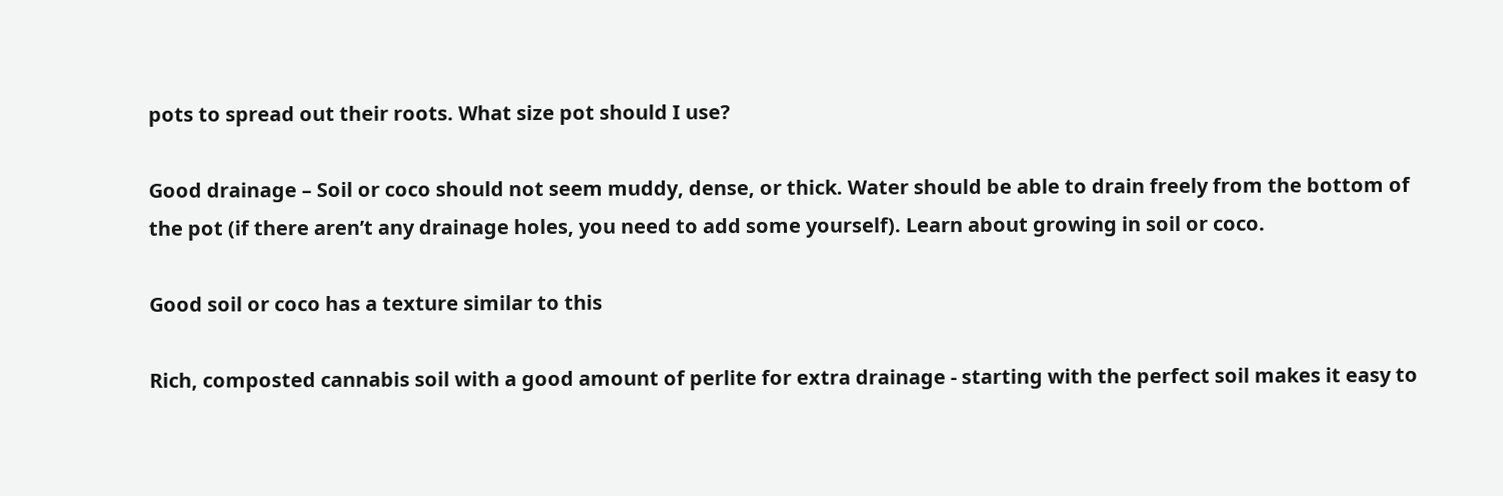pots to spread out their roots. What size pot should I use?

Good drainage – Soil or coco should not seem muddy, dense, or thick. Water should be able to drain freely from the bottom of the pot (if there aren’t any drainage holes, you need to add some yourself). Learn about growing in soil or coco.

Good soil or coco has a texture similar to this

Rich, composted cannabis soil with a good amount of perlite for extra drainage - starting with the perfect soil makes it easy to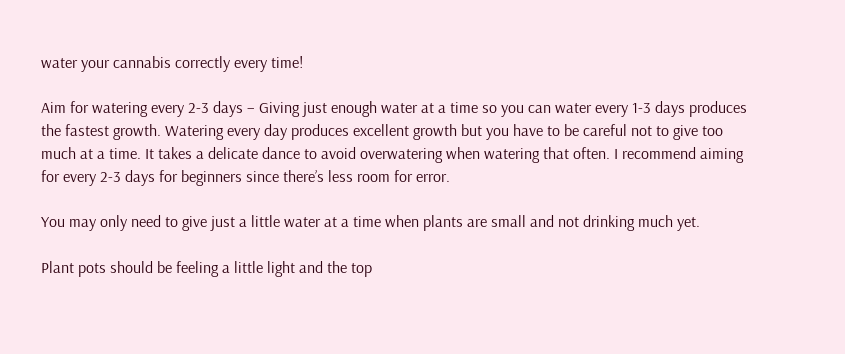water your cannabis correctly every time!

Aim for watering every 2-3 days – Giving just enough water at a time so you can water every 1-3 days produces the fastest growth. Watering every day produces excellent growth but you have to be careful not to give too much at a time. It takes a delicate dance to avoid overwatering when watering that often. I recommend aiming for every 2-3 days for beginners since there’s less room for error.

You may only need to give just a little water at a time when plants are small and not drinking much yet.

Plant pots should be feeling a little light and the top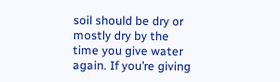soil should be dry or mostly dry by the time you give water again. If you’re giving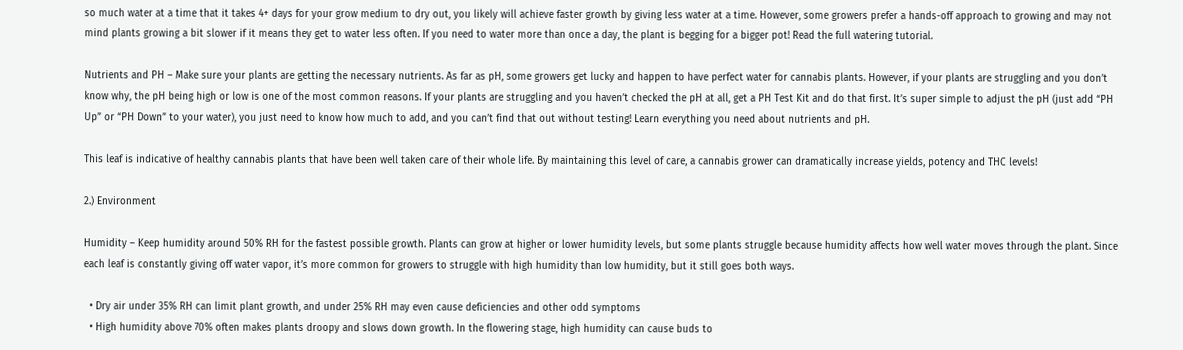so much water at a time that it takes 4+ days for your grow medium to dry out, you likely will achieve faster growth by giving less water at a time. However, some growers prefer a hands-off approach to growing and may not mind plants growing a bit slower if it means they get to water less often. If you need to water more than once a day, the plant is begging for a bigger pot! Read the full watering tutorial.

Nutrients and PH – Make sure your plants are getting the necessary nutrients. As far as pH, some growers get lucky and happen to have perfect water for cannabis plants. However, if your plants are struggling and you don’t know why, the pH being high or low is one of the most common reasons. If your plants are struggling and you haven’t checked the pH at all, get a PH Test Kit and do that first. It’s super simple to adjust the pH (just add “PH Up” or “PH Down” to your water), you just need to know how much to add, and you can’t find that out without testing! Learn everything you need about nutrients and pH.

This leaf is indicative of healthy cannabis plants that have been well taken care of their whole life. By maintaining this level of care, a cannabis grower can dramatically increase yields, potency and THC levels!

2.) Environment

Humidity – Keep humidity around 50% RH for the fastest possible growth. Plants can grow at higher or lower humidity levels, but some plants struggle because humidity affects how well water moves through the plant. Since each leaf is constantly giving off water vapor, it’s more common for growers to struggle with high humidity than low humidity, but it still goes both ways.

  • Dry air under 35% RH can limit plant growth, and under 25% RH may even cause deficiencies and other odd symptoms
  • High humidity above 70% often makes plants droopy and slows down growth. In the flowering stage, high humidity can cause buds to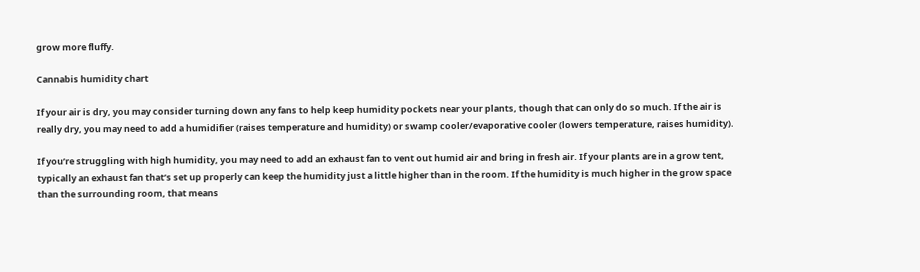grow more fluffy.

Cannabis humidity chart

If your air is dry, you may consider turning down any fans to help keep humidity pockets near your plants, though that can only do so much. If the air is really dry, you may need to add a humidifier (raises temperature and humidity) or swamp cooler/evaporative cooler (lowers temperature, raises humidity).

If you’re struggling with high humidity, you may need to add an exhaust fan to vent out humid air and bring in fresh air. If your plants are in a grow tent, typically an exhaust fan that’s set up properly can keep the humidity just a little higher than in the room. If the humidity is much higher in the grow space than the surrounding room, that means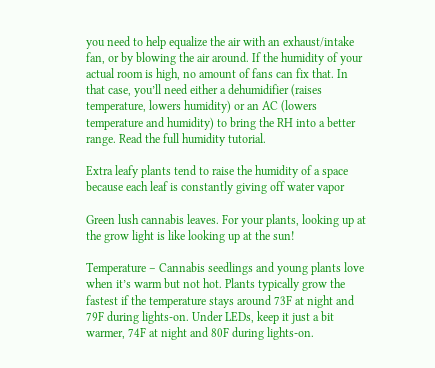you need to help equalize the air with an exhaust/intake fan, or by blowing the air around. If the humidity of your actual room is high, no amount of fans can fix that. In that case, you’ll need either a dehumidifier (raises temperature, lowers humidity) or an AC (lowers temperature and humidity) to bring the RH into a better range. Read the full humidity tutorial.

Extra leafy plants tend to raise the humidity of a space because each leaf is constantly giving off water vapor

Green lush cannabis leaves. For your plants, looking up at the grow light is like looking up at the sun!

Temperature – Cannabis seedlings and young plants love when it’s warm but not hot. Plants typically grow the fastest if the temperature stays around 73F at night and 79F during lights-on. Under LEDs, keep it just a bit warmer, 74F at night and 80F during lights-on.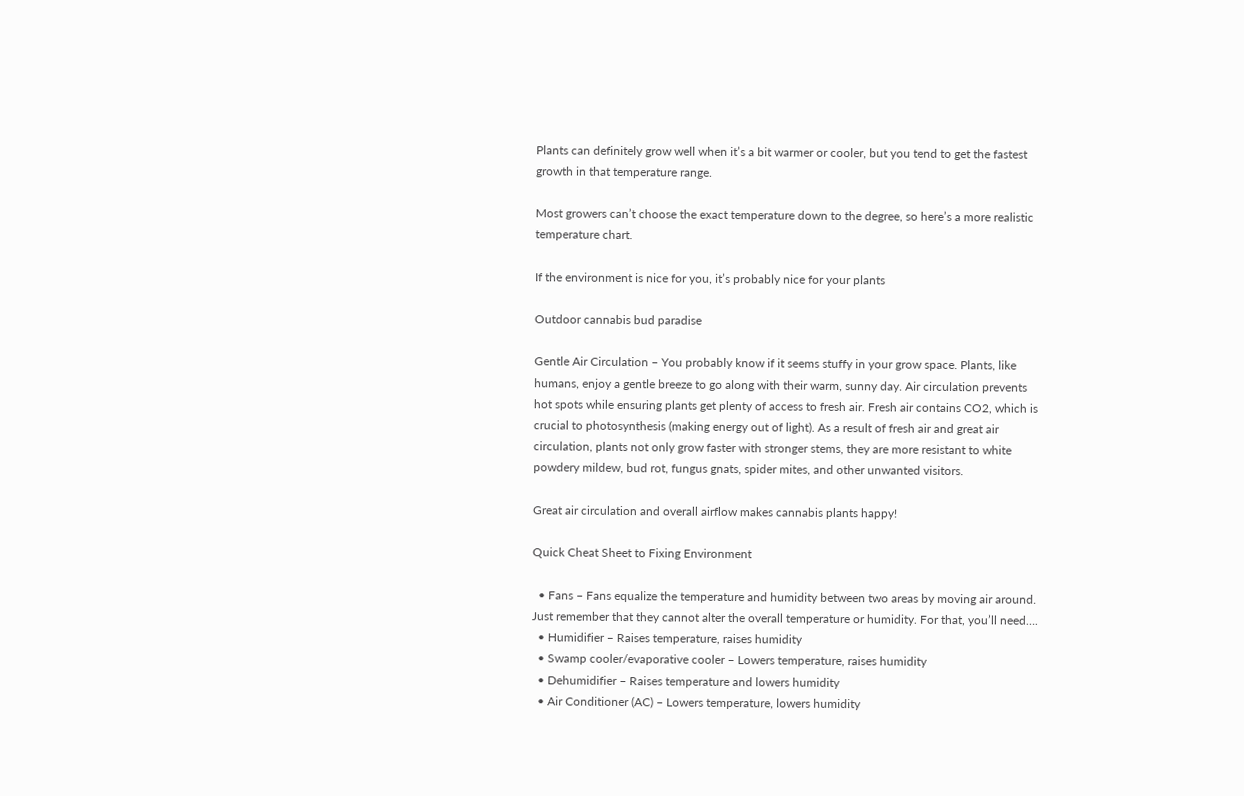Plants can definitely grow well when it’s a bit warmer or cooler, but you tend to get the fastest growth in that temperature range.

Most growers can’t choose the exact temperature down to the degree, so here’s a more realistic temperature chart.

If the environment is nice for you, it’s probably nice for your plants

Outdoor cannabis bud paradise

Gentle Air Circulation – You probably know if it seems stuffy in your grow space. Plants, like humans, enjoy a gentle breeze to go along with their warm, sunny day. Air circulation prevents hot spots while ensuring plants get plenty of access to fresh air. Fresh air contains CO2, which is crucial to photosynthesis (making energy out of light). As a result of fresh air and great air circulation, plants not only grow faster with stronger stems, they are more resistant to white powdery mildew, bud rot, fungus gnats, spider mites, and other unwanted visitors.

Great air circulation and overall airflow makes cannabis plants happy!

Quick Cheat Sheet to Fixing Environment

  • Fans – Fans equalize the temperature and humidity between two areas by moving air around. Just remember that they cannot alter the overall temperature or humidity. For that, you’ll need….
  • Humidifier – Raises temperature, raises humidity
  • Swamp cooler/evaporative cooler – Lowers temperature, raises humidity
  • Dehumidifier – Raises temperature and lowers humidity
  • Air Conditioner (AC) – Lowers temperature, lowers humidity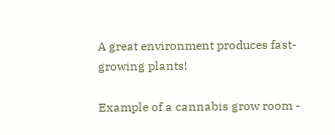A great environment produces fast-growing plants!

Example of a cannabis grow room -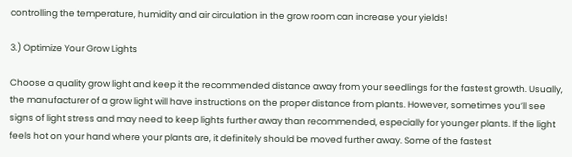controlling the temperature, humidity and air circulation in the grow room can increase your yields!

3.) Optimize Your Grow Lights

Choose a quality grow light and keep it the recommended distance away from your seedlings for the fastest growth. Usually, the manufacturer of a grow light will have instructions on the proper distance from plants. However, sometimes you’ll see signs of light stress and may need to keep lights further away than recommended, especially for younger plants. If the light feels hot on your hand where your plants are, it definitely should be moved further away. Some of the fastest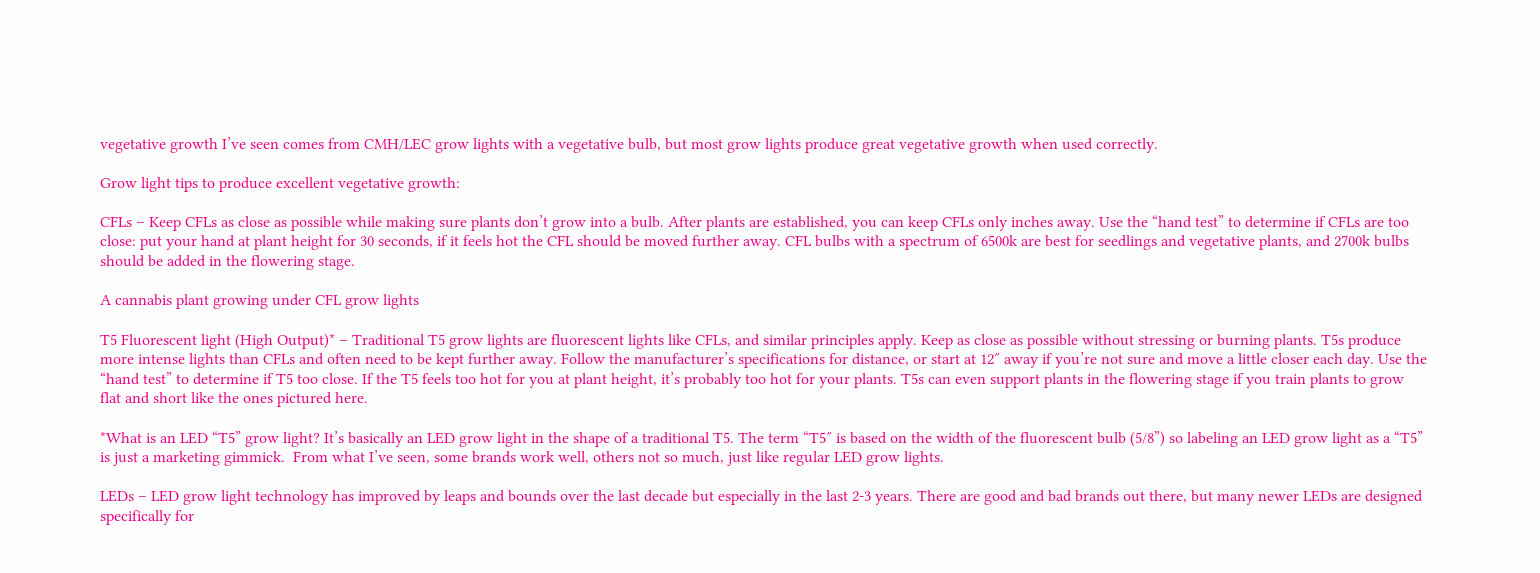vegetative growth I’ve seen comes from CMH/LEC grow lights with a vegetative bulb, but most grow lights produce great vegetative growth when used correctly.

Grow light tips to produce excellent vegetative growth:

CFLs – Keep CFLs as close as possible while making sure plants don’t grow into a bulb. After plants are established, you can keep CFLs only inches away. Use the “hand test” to determine if CFLs are too close: put your hand at plant height for 30 seconds, if it feels hot the CFL should be moved further away. CFL bulbs with a spectrum of 6500k are best for seedlings and vegetative plants, and 2700k bulbs should be added in the flowering stage.

A cannabis plant growing under CFL grow lights

T5 Fluorescent light (High Output)* – Traditional T5 grow lights are fluorescent lights like CFLs, and similar principles apply. Keep as close as possible without stressing or burning plants. T5s produce more intense lights than CFLs and often need to be kept further away. Follow the manufacturer’s specifications for distance, or start at 12″ away if you’re not sure and move a little closer each day. Use the “hand test” to determine if T5 too close. If the T5 feels too hot for you at plant height, it’s probably too hot for your plants. T5s can even support plants in the flowering stage if you train plants to grow flat and short like the ones pictured here.

*What is an LED “T5” grow light? It’s basically an LED grow light in the shape of a traditional T5. The term “T5″ is based on the width of the fluorescent bulb (5/8”) so labeling an LED grow light as a “T5” is just a marketing gimmick.  From what I’ve seen, some brands work well, others not so much, just like regular LED grow lights.

LEDs – LED grow light technology has improved by leaps and bounds over the last decade but especially in the last 2-3 years. There are good and bad brands out there, but many newer LEDs are designed specifically for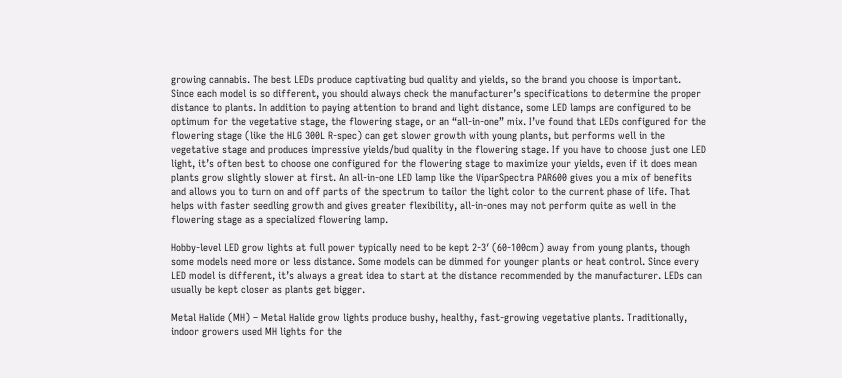growing cannabis. The best LEDs produce captivating bud quality and yields, so the brand you choose is important. Since each model is so different, you should always check the manufacturer’s specifications to determine the proper distance to plants. In addition to paying attention to brand and light distance, some LED lamps are configured to be optimum for the vegetative stage, the flowering stage, or an “all-in-one” mix. I’ve found that LEDs configured for the flowering stage (like the HLG 300L R-spec) can get slower growth with young plants, but performs well in the vegetative stage and produces impressive yields/bud quality in the flowering stage. If you have to choose just one LED light, it’s often best to choose one configured for the flowering stage to maximize your yields, even if it does mean plants grow slightly slower at first. An all-in-one LED lamp like the ViparSpectra PAR600 gives you a mix of benefits and allows you to turn on and off parts of the spectrum to tailor the light color to the current phase of life. That helps with faster seedling growth and gives greater flexibility, all-in-ones may not perform quite as well in the flowering stage as a specialized flowering lamp.

Hobby-level LED grow lights at full power typically need to be kept 2-3′ (60-100cm) away from young plants, though some models need more or less distance. Some models can be dimmed for younger plants or heat control. Since every LED model is different, it’s always a great idea to start at the distance recommended by the manufacturer. LEDs can usually be kept closer as plants get bigger.

Metal Halide (MH) – Metal Halide grow lights produce bushy, healthy, fast-growing vegetative plants. Traditionally, indoor growers used MH lights for the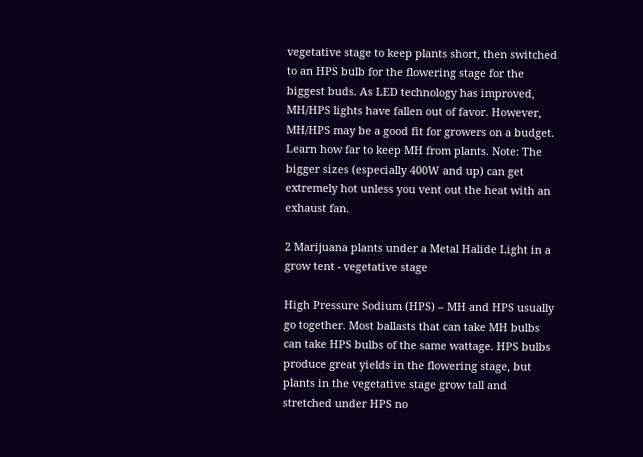vegetative stage to keep plants short, then switched to an HPS bulb for the flowering stage for the biggest buds. As LED technology has improved, MH/HPS lights have fallen out of favor. However, MH/HPS may be a good fit for growers on a budget. Learn how far to keep MH from plants. Note: The bigger sizes (especially 400W and up) can get extremely hot unless you vent out the heat with an exhaust fan.

2 Marijuana plants under a Metal Halide Light in a grow tent - vegetative stage

High Pressure Sodium (HPS) – MH and HPS usually go together. Most ballasts that can take MH bulbs can take HPS bulbs of the same wattage. HPS bulbs produce great yields in the flowering stage, but plants in the vegetative stage grow tall and stretched under HPS no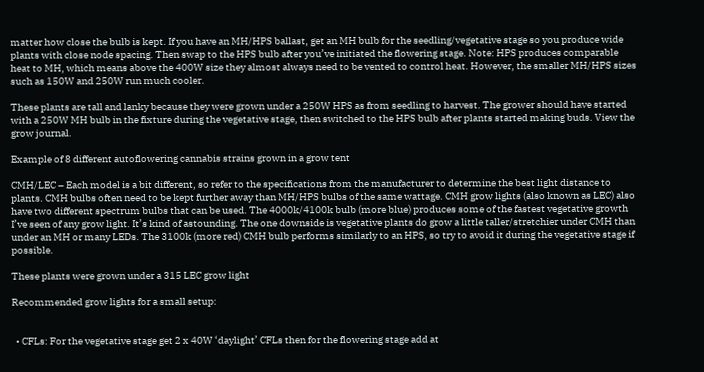matter how close the bulb is kept. If you have an MH/HPS ballast, get an MH bulb for the seedling/vegetative stage so you produce wide plants with close node spacing. Then swap to the HPS bulb after you’ve initiated the flowering stage. Note: HPS produces comparable heat to MH, which means above the 400W size they almost always need to be vented to control heat. However, the smaller MH/HPS sizes such as 150W and 250W run much cooler.

These plants are tall and lanky because they were grown under a 250W HPS as from seedling to harvest. The grower should have started with a 250W MH bulb in the fixture during the vegetative stage, then switched to the HPS bulb after plants started making buds. View the grow journal.

Example of 8 different autoflowering cannabis strains grown in a grow tent

CMH/LEC – Each model is a bit different, so refer to the specifications from the manufacturer to determine the best light distance to plants. CMH bulbs often need to be kept further away than MH/HPS bulbs of the same wattage. CMH grow lights (also known as LEC) also have two different spectrum bulbs that can be used. The 4000k/4100k bulb (more blue) produces some of the fastest vegetative growth I’ve seen of any grow light. It’s kind of astounding. The one downside is vegetative plants do grow a little taller/stretchier under CMH than under an MH or many LEDs. The 3100k (more red) CMH bulb performs similarly to an HPS, so try to avoid it during the vegetative stage if possible.

These plants were grown under a 315 LEC grow light

Recommended grow lights for a small setup:


  • CFLs: For the vegetative stage get 2 x 40W ‘daylight’ CFLs then for the flowering stage add at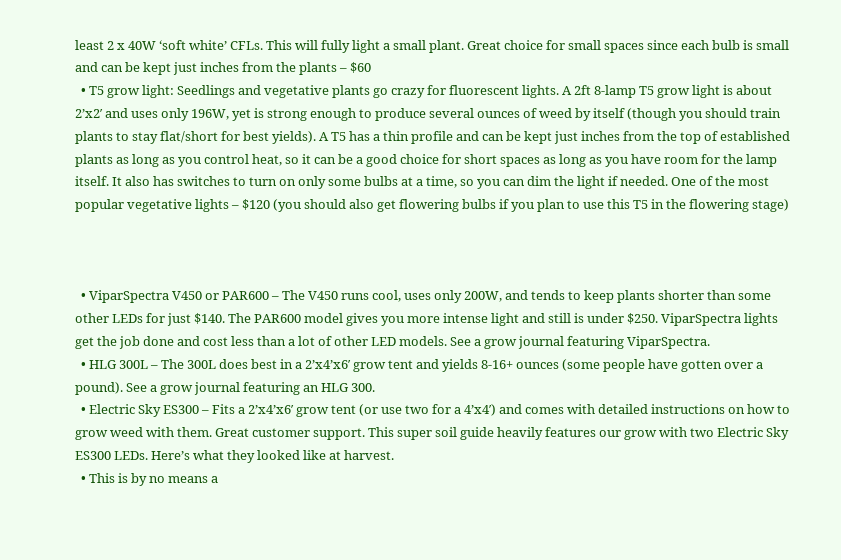least 2 x 40W ‘soft white’ CFLs. This will fully light a small plant. Great choice for small spaces since each bulb is small and can be kept just inches from the plants – $60
  • T5 grow light: Seedlings and vegetative plants go crazy for fluorescent lights. A 2ft 8-lamp T5 grow light is about 2’x2′ and uses only 196W, yet is strong enough to produce several ounces of weed by itself (though you should train plants to stay flat/short for best yields). A T5 has a thin profile and can be kept just inches from the top of established plants as long as you control heat, so it can be a good choice for short spaces as long as you have room for the lamp itself. It also has switches to turn on only some bulbs at a time, so you can dim the light if needed. One of the most popular vegetative lights – $120 (you should also get flowering bulbs if you plan to use this T5 in the flowering stage)



  • ViparSpectra V450 or PAR600 – The V450 runs cool, uses only 200W, and tends to keep plants shorter than some other LEDs for just $140. The PAR600 model gives you more intense light and still is under $250. ViparSpectra lights get the job done and cost less than a lot of other LED models. See a grow journal featuring ViparSpectra.
  • HLG 300L – The 300L does best in a 2’x4’x6′ grow tent and yields 8-16+ ounces (some people have gotten over a pound). See a grow journal featuring an HLG 300.
  • Electric Sky ES300 – Fits a 2’x4’x6′ grow tent (or use two for a 4’x4′) and comes with detailed instructions on how to grow weed with them. Great customer support. This super soil guide heavily features our grow with two Electric Sky ES300 LEDs. Here’s what they looked like at harvest.
  • This is by no means a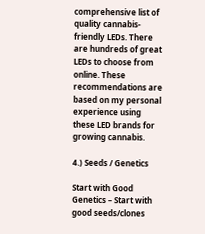comprehensive list of quality cannabis-friendly LEDs. There are hundreds of great LEDs to choose from online. These recommendations are based on my personal experience using these LED brands for growing cannabis.

4.) Seeds / Genetics

Start with Good Genetics – Start with good seeds/clones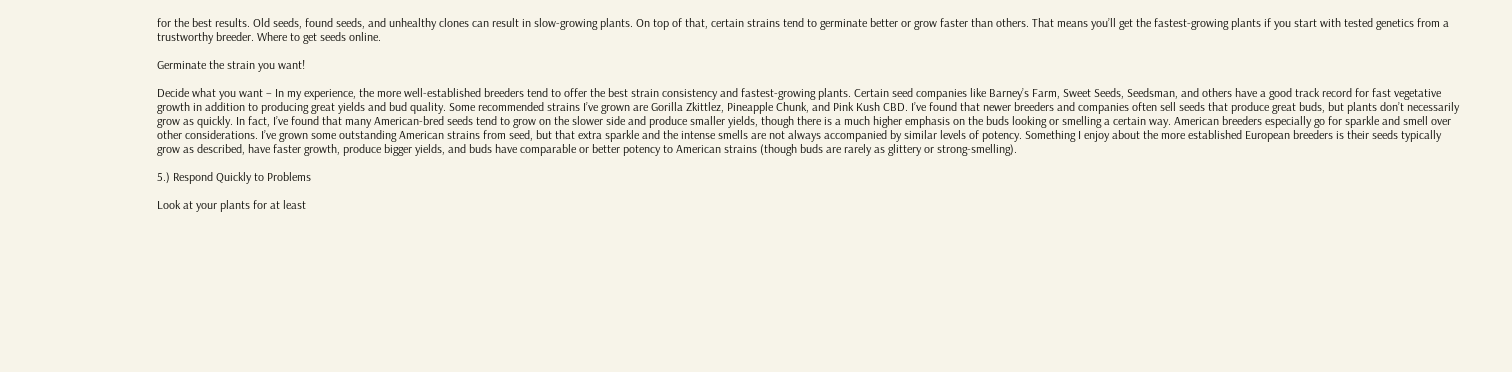for the best results. Old seeds, found seeds, and unhealthy clones can result in slow-growing plants. On top of that, certain strains tend to germinate better or grow faster than others. That means you’ll get the fastest-growing plants if you start with tested genetics from a trustworthy breeder. Where to get seeds online.

Germinate the strain you want!

Decide what you want – In my experience, the more well-established breeders tend to offer the best strain consistency and fastest-growing plants. Certain seed companies like Barney’s Farm, Sweet Seeds, Seedsman, and others have a good track record for fast vegetative growth in addition to producing great yields and bud quality. Some recommended strains I’ve grown are Gorilla Zkittlez, Pineapple Chunk, and Pink Kush CBD. I’ve found that newer breeders and companies often sell seeds that produce great buds, but plants don’t necessarily grow as quickly. In fact, I’ve found that many American-bred seeds tend to grow on the slower side and produce smaller yields, though there is a much higher emphasis on the buds looking or smelling a certain way. American breeders especially go for sparkle and smell over other considerations. I’ve grown some outstanding American strains from seed, but that extra sparkle and the intense smells are not always accompanied by similar levels of potency. Something I enjoy about the more established European breeders is their seeds typically grow as described, have faster growth, produce bigger yields, and buds have comparable or better potency to American strains (though buds are rarely as glittery or strong-smelling).

5.) Respond Quickly to Problems

Look at your plants for at least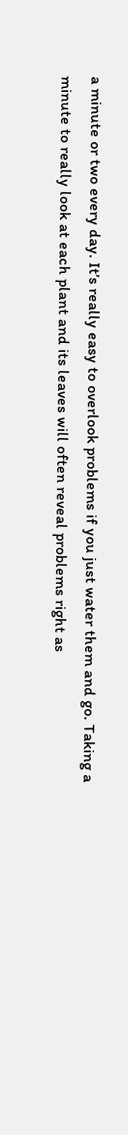a minute or two every day. It’s really easy to overlook problems if you just water them and go. Taking a minute to really look at each plant and its leaves will often reveal problems right as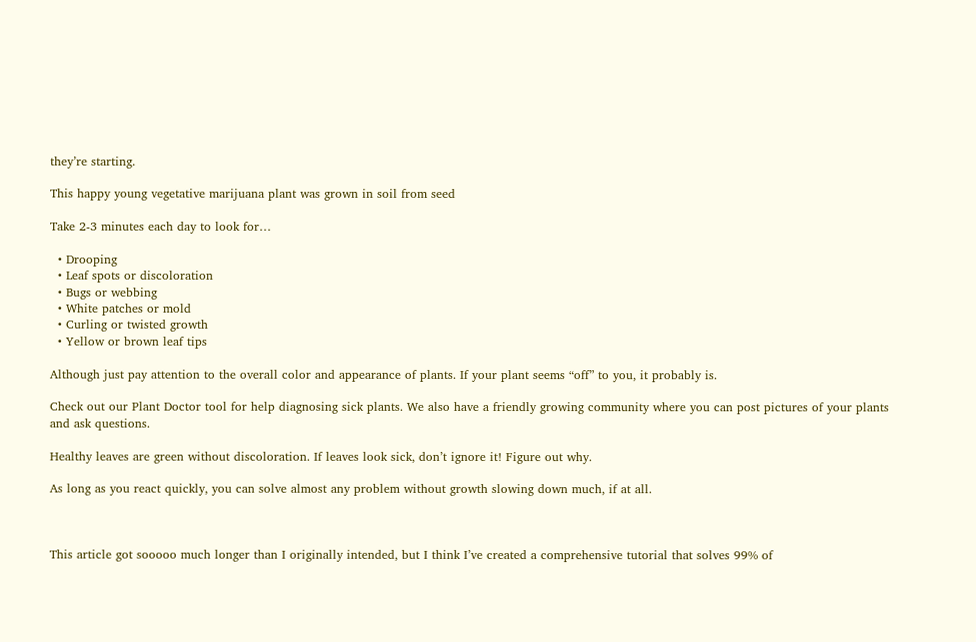they’re starting.

This happy young vegetative marijuana plant was grown in soil from seed

Take 2-3 minutes each day to look for…

  • Drooping
  • Leaf spots or discoloration
  • Bugs or webbing
  • White patches or mold
  • Curling or twisted growth
  • Yellow or brown leaf tips

Although just pay attention to the overall color and appearance of plants. If your plant seems “off” to you, it probably is.

Check out our Plant Doctor tool for help diagnosing sick plants. We also have a friendly growing community where you can post pictures of your plants and ask questions.

Healthy leaves are green without discoloration. If leaves look sick, don’t ignore it! Figure out why.

As long as you react quickly, you can solve almost any problem without growth slowing down much, if at all.



This article got sooooo much longer than I originally intended, but I think I’ve created a comprehensive tutorial that solves 99% of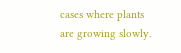cases where plants are growing slowly.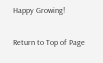Happy Growing!

Return to Top of Page